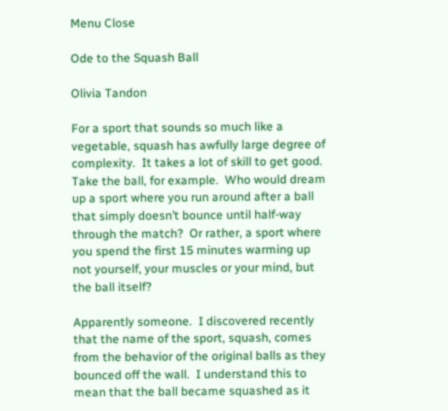Menu Close

Ode to the Squash Ball

Olivia Tandon

For a sport that sounds so much like a vegetable, squash has awfully large degree of complexity.  It takes a lot of skill to get good.  Take the ball, for example.  Who would dream up a sport where you run around after a ball that simply doesn’t bounce until half-way through the match?  Or rather, a sport where you spend the first 15 minutes warming up not yourself, your muscles or your mind, but the ball itself?

Apparently someone.  I discovered recently that the name of the sport, squash, comes from the behavior of the original balls as they bounced off the wall.  I understand this to mean that the ball became squashed as it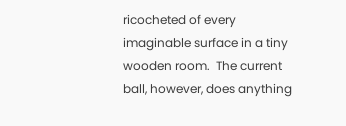ricocheted of every imaginable surface in a tiny wooden room.  The current ball, however, does anything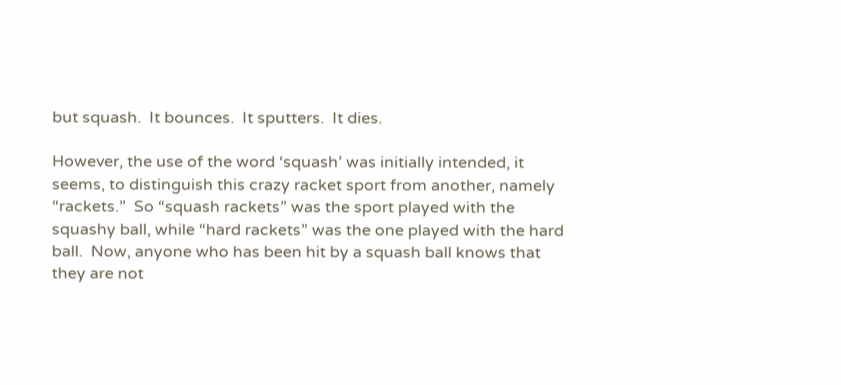but squash.  It bounces.  It sputters.  It dies.

However, the use of the word ‘squash’ was initially intended, it seems, to distinguish this crazy racket sport from another, namely “rackets.”  So “squash rackets” was the sport played with the squashy ball, while “hard rackets” was the one played with the hard ball.  Now, anyone who has been hit by a squash ball knows that they are not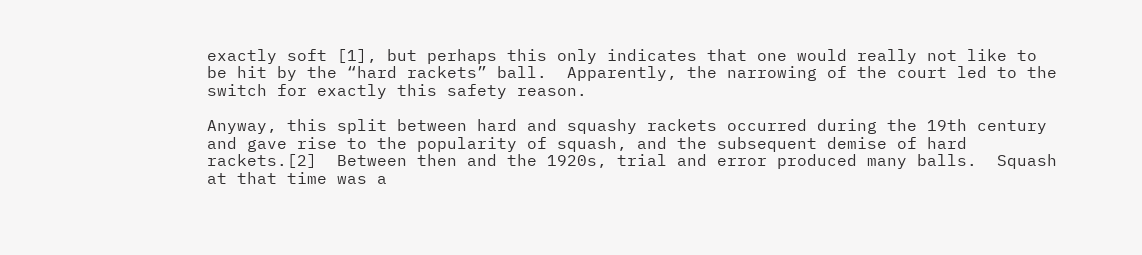exactly soft [1], but perhaps this only indicates that one would really not like to be hit by the “hard rackets” ball.  Apparently, the narrowing of the court led to the switch for exactly this safety reason.

Anyway, this split between hard and squashy rackets occurred during the 19th century and gave rise to the popularity of squash, and the subsequent demise of hard rackets.[2]  Between then and the 1920s, trial and error produced many balls.  Squash at that time was a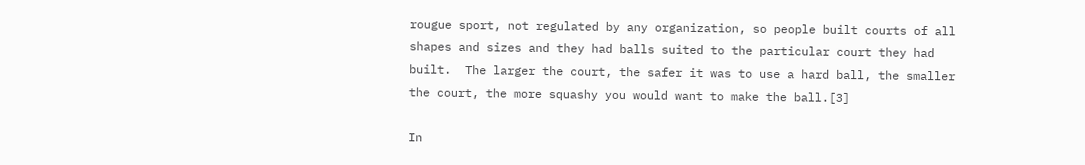rougue sport, not regulated by any organization, so people built courts of all shapes and sizes and they had balls suited to the particular court they had built.  The larger the court, the safer it was to use a hard ball, the smaller the court, the more squashy you would want to make the ball.[3]

In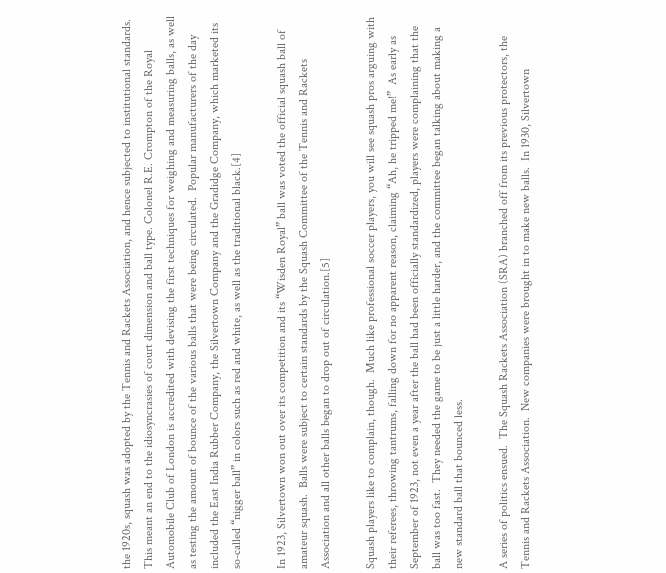the 1920s, squash was adopted by the Tennis and Rackets Association, and hence subjected to institutional standards.  This meant an end to the idiosyncrasies of court dimension and ball type. Colonel R.E. Crompton of the Royal Automobile Club of London is accredited with devising the first techniques for weighing and measuring balls, as well as testing the amount of bounce of the various balls that were being circulated.  Popular manufacturers of the day included the East India Rubber Company, the Silvertown Company and the Gradidge Company, which marketed its so-called “nigger ball” in colors such as red and white, as well as the traditional black.[4]

In 1923, Silvertown won out over its competition and its “Wisden Royal” ball was voted the official squash ball of amateur squash.  Balls were subject to certain standards by the Squash Committee of the Tennis and Rackets Association and all other balls began to drop out of circulation.[5]

Squash players like to complain, though.  Much like professional soccer players, you will see squash pros arguing with their referees, throwing tantrums, falling down for no apparent reason, claiming “Ah, he tripped me!”  As early as September of 1923, not even a year after the ball had been officially standardized, players were complaining that the ball was too fast.  They needed the game to be just a little harder, and the committee began talking about making a new standard ball that bounced less.

A series of politics ensued.  The Squash Rackets Association (SRA) branched off from its previous protectors, the Tennis and Rackets Association.  New companies were brought in to make new balls.  In 1930, Silvertown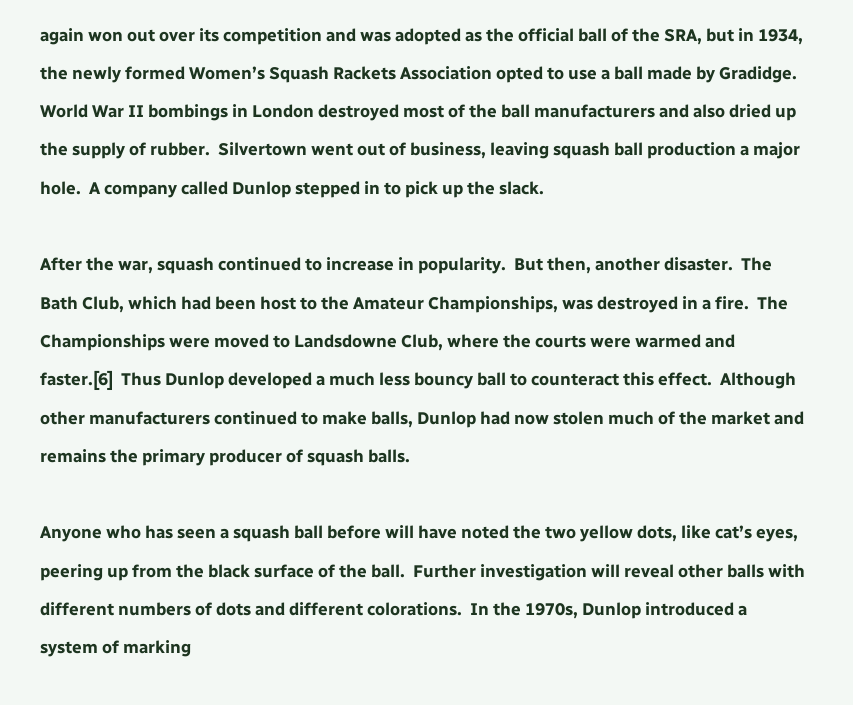again won out over its competition and was adopted as the official ball of the SRA, but in 1934, the newly formed Women’s Squash Rackets Association opted to use a ball made by Gradidge.  World War II bombings in London destroyed most of the ball manufacturers and also dried up the supply of rubber.  Silvertown went out of business, leaving squash ball production a major hole.  A company called Dunlop stepped in to pick up the slack.

After the war, squash continued to increase in popularity.  But then, another disaster.  The Bath Club, which had been host to the Amateur Championships, was destroyed in a fire.  The Championships were moved to Landsdowne Club, where the courts were warmed and faster.[6]  Thus Dunlop developed a much less bouncy ball to counteract this effect.  Although other manufacturers continued to make balls, Dunlop had now stolen much of the market and remains the primary producer of squash balls.

Anyone who has seen a squash ball before will have noted the two yellow dots, like cat’s eyes, peering up from the black surface of the ball.  Further investigation will reveal other balls with different numbers of dots and different colorations.  In the 1970s, Dunlop introduced a system of marking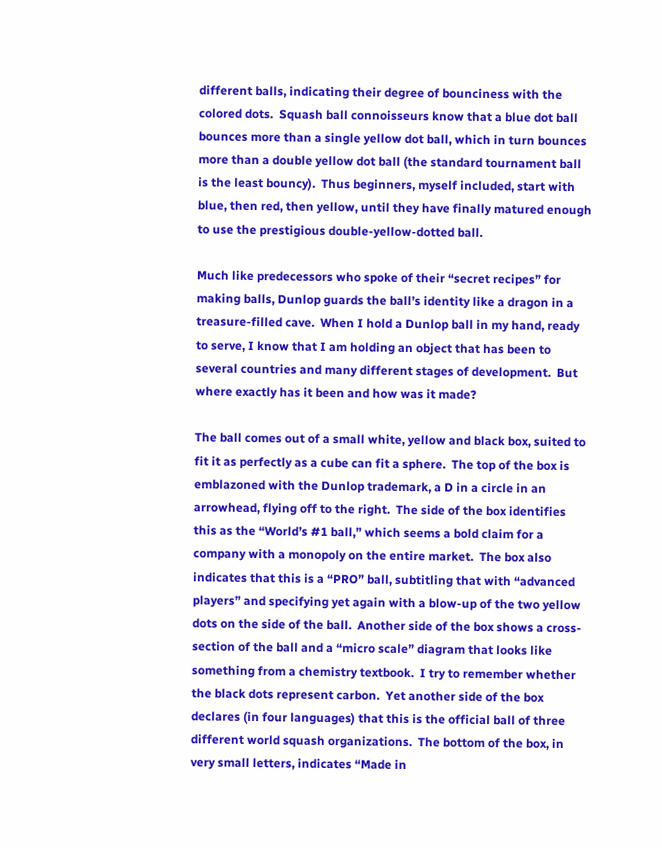different balls, indicating their degree of bounciness with the colored dots.  Squash ball connoisseurs know that a blue dot ball bounces more than a single yellow dot ball, which in turn bounces more than a double yellow dot ball (the standard tournament ball is the least bouncy).  Thus beginners, myself included, start with blue, then red, then yellow, until they have finally matured enough to use the prestigious double-yellow-dotted ball.

Much like predecessors who spoke of their “secret recipes” for making balls, Dunlop guards the ball’s identity like a dragon in a treasure-filled cave.  When I hold a Dunlop ball in my hand, ready to serve, I know that I am holding an object that has been to several countries and many different stages of development.  But where exactly has it been and how was it made?

The ball comes out of a small white, yellow and black box, suited to fit it as perfectly as a cube can fit a sphere.  The top of the box is emblazoned with the Dunlop trademark, a D in a circle in an arrowhead, flying off to the right.  The side of the box identifies this as the “World’s #1 ball,” which seems a bold claim for a company with a monopoly on the entire market.  The box also indicates that this is a “PRO” ball, subtitling that with “advanced players” and specifying yet again with a blow-up of the two yellow dots on the side of the ball.  Another side of the box shows a cross-section of the ball and a “micro scale” diagram that looks like something from a chemistry textbook.  I try to remember whether the black dots represent carbon.  Yet another side of the box declares (in four languages) that this is the official ball of three different world squash organizations.  The bottom of the box, in very small letters, indicates “Made in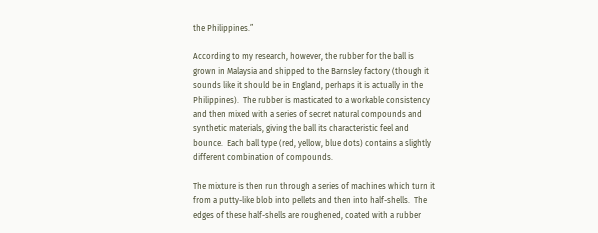the Philippines.”

According to my research, however, the rubber for the ball is grown in Malaysia and shipped to the Barnsley factory (though it sounds like it should be in England, perhaps it is actually in the Philippines).  The rubber is masticated to a workable consistency and then mixed with a series of secret natural compounds and synthetic materials, giving the ball its characteristic feel and bounce.  Each ball type (red, yellow, blue dots) contains a slightly different combination of compounds.

The mixture is then run through a series of machines which turn it from a putty-like blob into pellets and then into half-shells.  The edges of these half-shells are roughened, coated with a rubber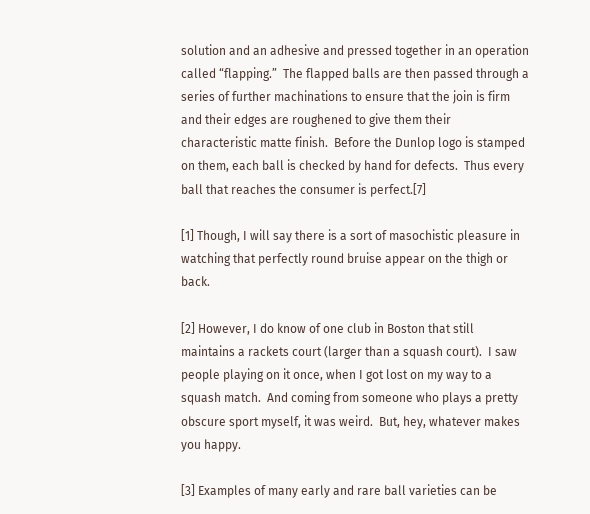solution and an adhesive and pressed together in an operation called “flapping.”  The flapped balls are then passed through a series of further machinations to ensure that the join is firm and their edges are roughened to give them their characteristic matte finish.  Before the Dunlop logo is stamped on them, each ball is checked by hand for defects.  Thus every ball that reaches the consumer is perfect.[7]

[1] Though, I will say there is a sort of masochistic pleasure in watching that perfectly round bruise appear on the thigh or back.

[2] However, I do know of one club in Boston that still maintains a rackets court (larger than a squash court).  I saw people playing on it once, when I got lost on my way to a squash match.  And coming from someone who plays a pretty obscure sport myself, it was weird.  But, hey, whatever makes you happy.

[3] Examples of many early and rare ball varieties can be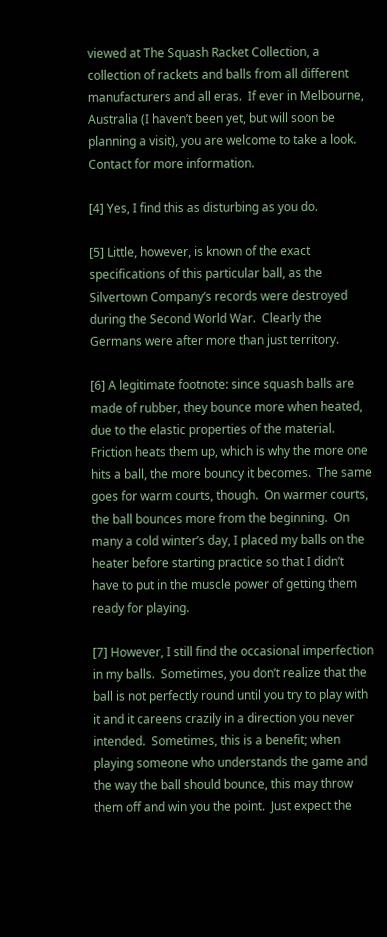viewed at The Squash Racket Collection, a collection of rackets and balls from all different manufacturers and all eras.  If ever in Melbourne, Australia (I haven’t been yet, but will soon be planning a visit), you are welcome to take a look.  Contact for more information.

[4] Yes, I find this as disturbing as you do.

[5] Little, however, is known of the exact specifications of this particular ball, as the Silvertown Company’s records were destroyed during the Second World War.  Clearly the Germans were after more than just territory.

[6] A legitimate footnote: since squash balls are made of rubber, they bounce more when heated, due to the elastic properties of the material.  Friction heats them up, which is why the more one hits a ball, the more bouncy it becomes.  The same goes for warm courts, though.  On warmer courts, the ball bounces more from the beginning.  On many a cold winter’s day, I placed my balls on the heater before starting practice so that I didn’t have to put in the muscle power of getting them ready for playing.

[7] However, I still find the occasional imperfection in my balls.  Sometimes, you don’t realize that the ball is not perfectly round until you try to play with it and it careens crazily in a direction you never intended.  Sometimes, this is a benefit; when playing someone who understands the game and the way the ball should bounce, this may throw them off and win you the point.  Just expect the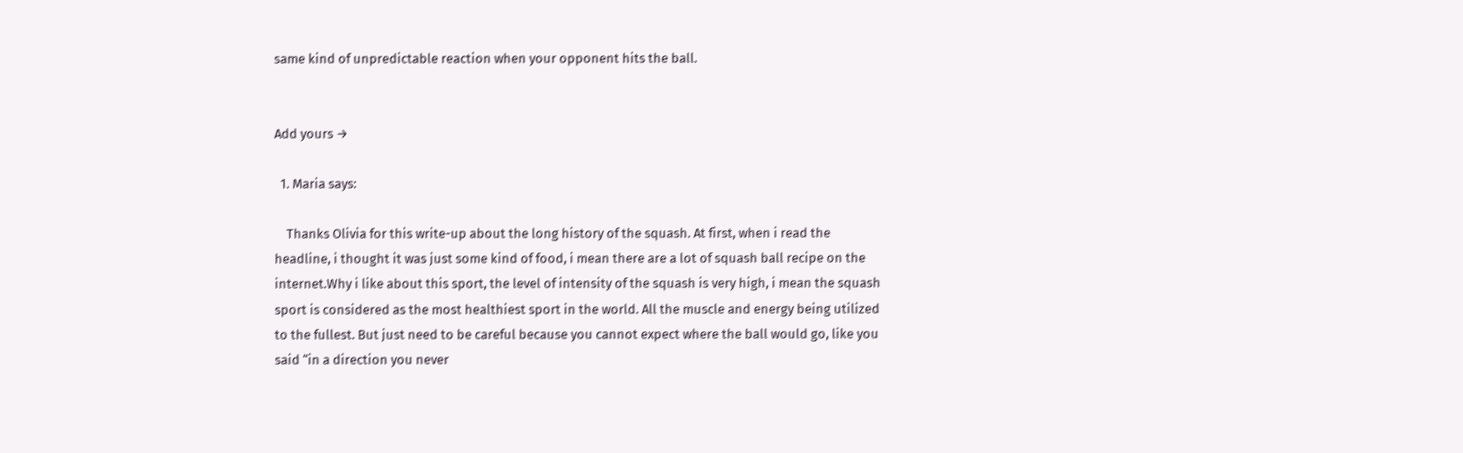same kind of unpredictable reaction when your opponent hits the ball.


Add yours →

  1. Maria says:

    Thanks Olivia for this write-up about the long history of the squash. At first, when i read the headline, i thought it was just some kind of food, i mean there are a lot of squash ball recipe on the internet.Why i like about this sport, the level of intensity of the squash is very high, i mean the squash sport is considered as the most healthiest sport in the world. All the muscle and energy being utilized to the fullest. But just need to be careful because you cannot expect where the ball would go, like you said “in a direction you never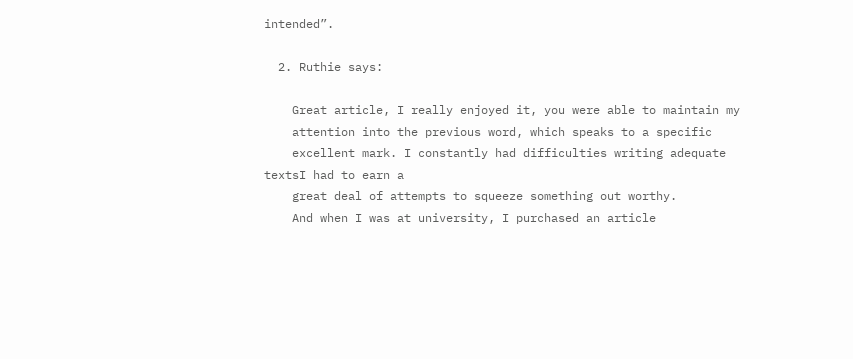intended”.

  2. Ruthie says:

    Great article, I really enjoyed it, you were able to maintain my
    attention into the previous word, which speaks to a specific
    excellent mark. I constantly had difficulties writing adequate textsI had to earn a
    great deal of attempts to squeeze something out worthy.
    And when I was at university, I purchased an article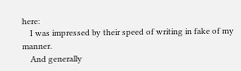here:
    I was impressed by their speed of writing in fake of my manner.
    And generally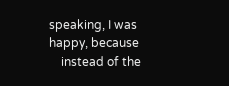speaking, I was happy, because
    instead of the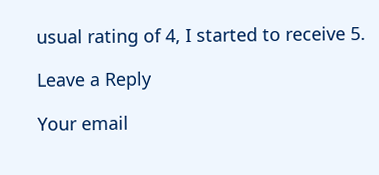usual rating of 4, I started to receive 5.

Leave a Reply

Your email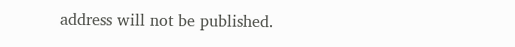address will not be published.